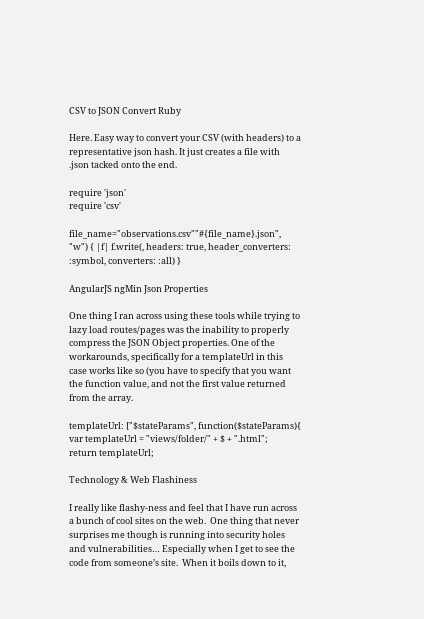CSV to JSON Convert Ruby

Here. Easy way to convert your CSV (with headers) to a representative json hash. It just creates a file with .json tacked onto the end.

require 'json'
require 'csv'

file_name="observations.csv""#{file_name}.json", "w") { |f| f.write(, headers: true, header_converters: :symbol, converters: :all) }

AngularJS ngMin Json Properties

One thing I ran across using these tools while trying to lazy load routes/pages was the inability to properly compress the JSON Object properties. One of the workarounds, specifically for a templateUrl in this case works like so (you have to specify that you want the function value, and not the first value returned from the array.

templateUrl: ["$stateParams", function($stateParams){
var templateUrl = "views/folder/" + $ + ".html";
return templateUrl;

Technology & Web Flashiness

I really like flashy-ness and feel that I have run across a bunch of cool sites on the web.  One thing that never surprises me though is running into security holes and vulnerabilities… Especially when I get to see the code from someone’s site.  When it boils down to it,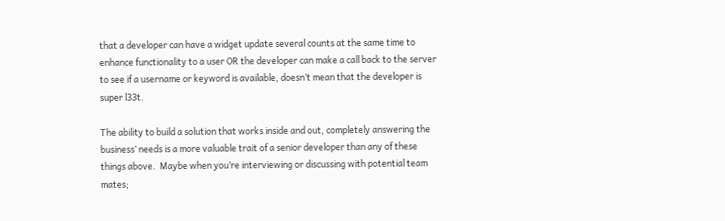that a developer can have a widget update several counts at the same time to enhance functionality to a user OR the developer can make a call back to the server to see if a username or keyword is available, doesn’t mean that the developer is super l33t.

The ability to build a solution that works inside and out, completely answering the business’ needs is a more valuable trait of a senior developer than any of these things above.  Maybe when you’re interviewing or discussing with potential team mates;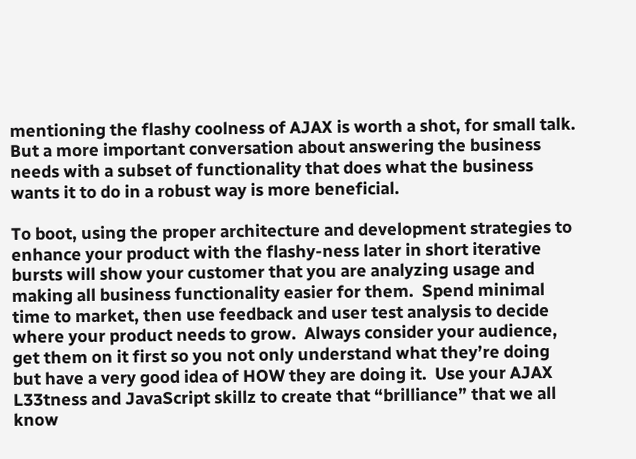mentioning the flashy coolness of AJAX is worth a shot, for small talk.  But a more important conversation about answering the business needs with a subset of functionality that does what the business wants it to do in a robust way is more beneficial.

To boot, using the proper architecture and development strategies to enhance your product with the flashy-ness later in short iterative bursts will show your customer that you are analyzing usage and making all business functionality easier for them.  Spend minimal time to market, then use feedback and user test analysis to decide where your product needs to grow.  Always consider your audience, get them on it first so you not only understand what they’re doing but have a very good idea of HOW they are doing it.  Use your AJAX L33tness and JavaScript skillz to create that “brilliance” that we all know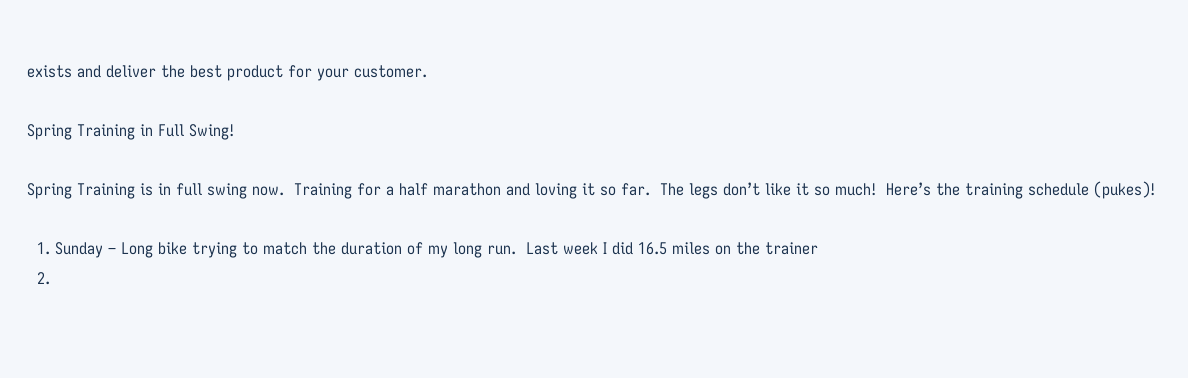exists and deliver the best product for your customer.

Spring Training in Full Swing!

Spring Training is in full swing now.  Training for a half marathon and loving it so far.  The legs don’t like it so much!  Here’s the training schedule (pukes)!

  1. Sunday – Long bike trying to match the duration of my long run.  Last week I did 16.5 miles on the trainer
  2.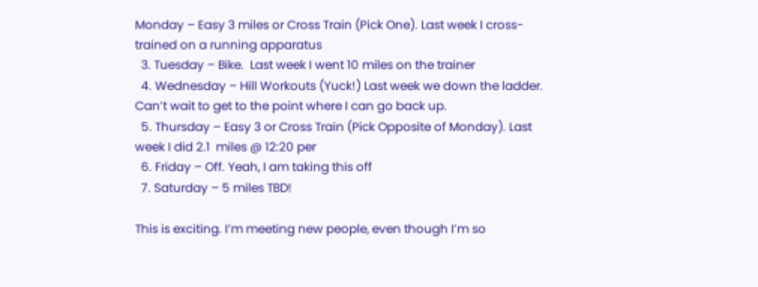Monday – Easy 3 miles or Cross Train (Pick One). Last week I cross-trained on a running apparatus
  3. Tuesday – Bike.  Last week I went 10 miles on the trainer
  4. Wednesday – Hill Workouts (Yuck!) Last week we down the ladder.  Can’t wait to get to the point where I can go back up.
  5. Thursday – Easy 3 or Cross Train (Pick Opposite of Monday). Last week I did 2.1  miles @ 12:20 per
  6. Friday – Off. Yeah, I am taking this off
  7. Saturday – 5 miles TBD!

This is exciting. I’m meeting new people, even though I’m so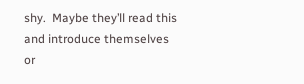shy.  Maybe they’ll read this and introduce themselves or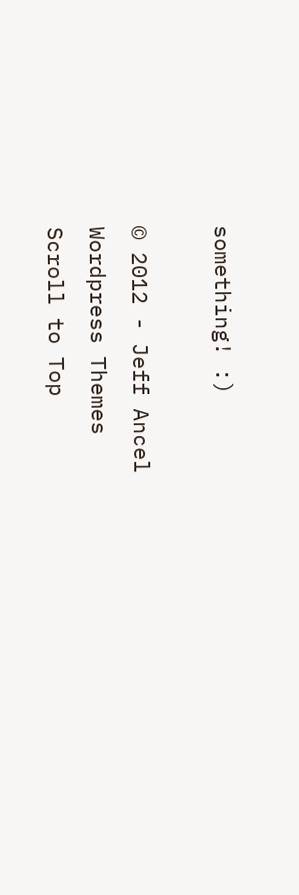something! :)

© 2012 - Jeff Ancel
Wordpress Themes
Scroll to Top